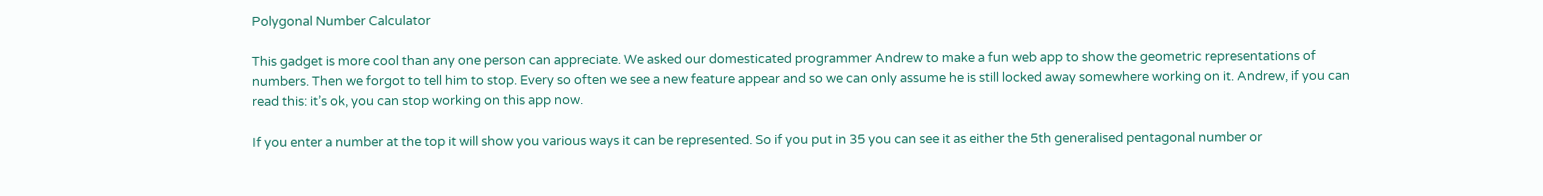Polygonal Number Calculator

This gadget is more cool than any one person can appreciate. We asked our domesticated programmer Andrew to make a fun web app to show the geometric representations of numbers. Then we forgot to tell him to stop. Every so often we see a new feature appear and so we can only assume he is still locked away somewhere working on it. Andrew, if you can read this: it’s ok, you can stop working on this app now.

If you enter a number at the top it will show you various ways it can be represented. So if you put in 35 you can see it as either the 5th generalised pentagonal number or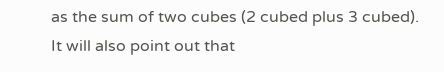as the sum of two cubes (2 cubed plus 3 cubed). It will also point out that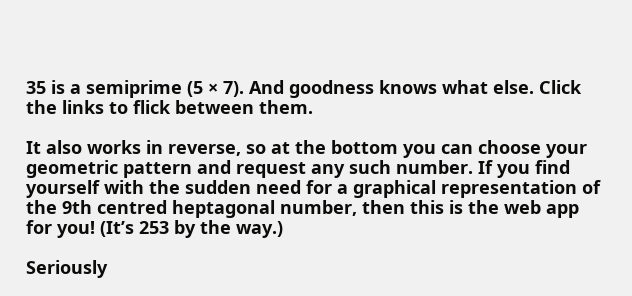35 is a semiprime (5 × 7). And goodness knows what else. Click the links to flick between them.

It also works in reverse, so at the bottom you can choose your geometric pattern and request any such number. If you find yourself with the sudden need for a graphical representation of the 9th centred heptagonal number, then this is the web app for you! (It’s 253 by the way.)

Seriously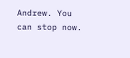Andrew. You can stop now.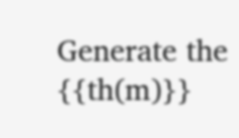Generate the {{th(m)}}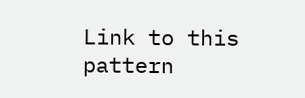Link to this pattern